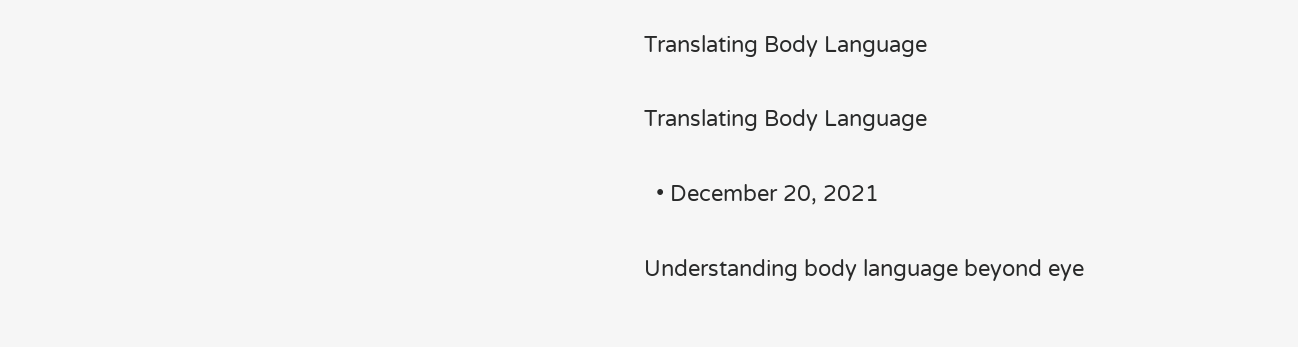Translating Body Language

Translating Body Language

  • December 20, 2021

Understanding body language beyond eye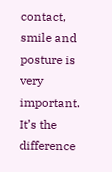contact, smile and posture is very important. It’s the difference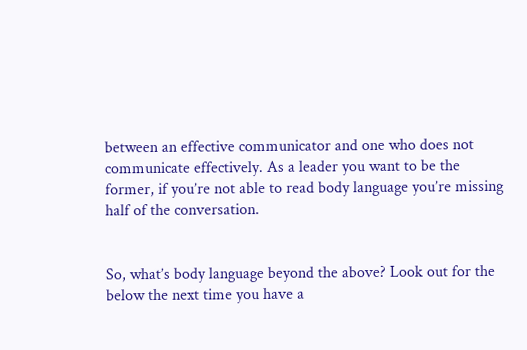between an effective communicator and one who does not communicate effectively. As a leader you want to be the former, if you’re not able to read body language you’re missing half of the conversation.


So, what’s body language beyond the above? Look out for the below the next time you have a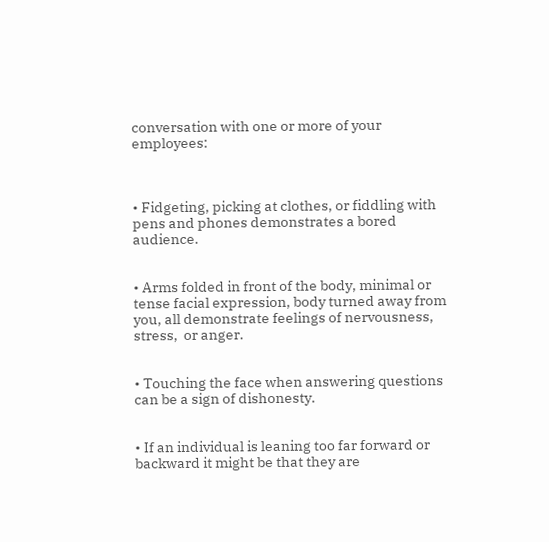conversation with one or more of your employees:



• Fidgeting, picking at clothes, or fiddling with pens and phones demonstrates a bored audience.


• Arms folded in front of the body, minimal or tense facial expression, body turned away from you, all demonstrate feelings of nervousness, stress,  or anger.


• Touching the face when answering questions can be a sign of dishonesty.


• If an individual is leaning too far forward or backward it might be that they are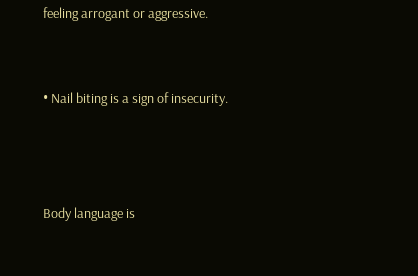feeling arrogant or aggressive.


• Nail biting is a sign of insecurity.



Body language is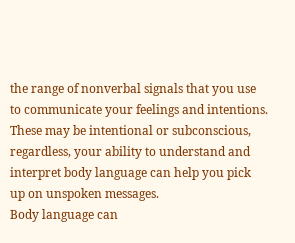the range of nonverbal signals that you use to communicate your feelings and intentions. These may be intentional or subconscious, regardless, your ability to understand and interpret body language can help you pick up on unspoken messages.
Body language can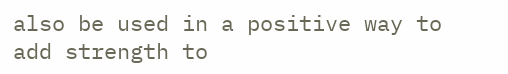also be used in a positive way to add strength to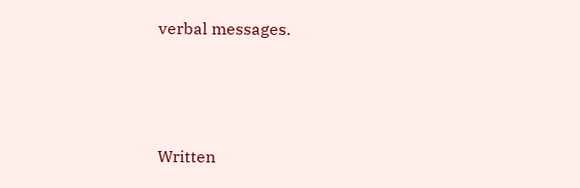verbal messages.



Written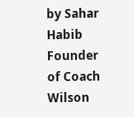by Sahar Habib
Founder of Coach Wilson